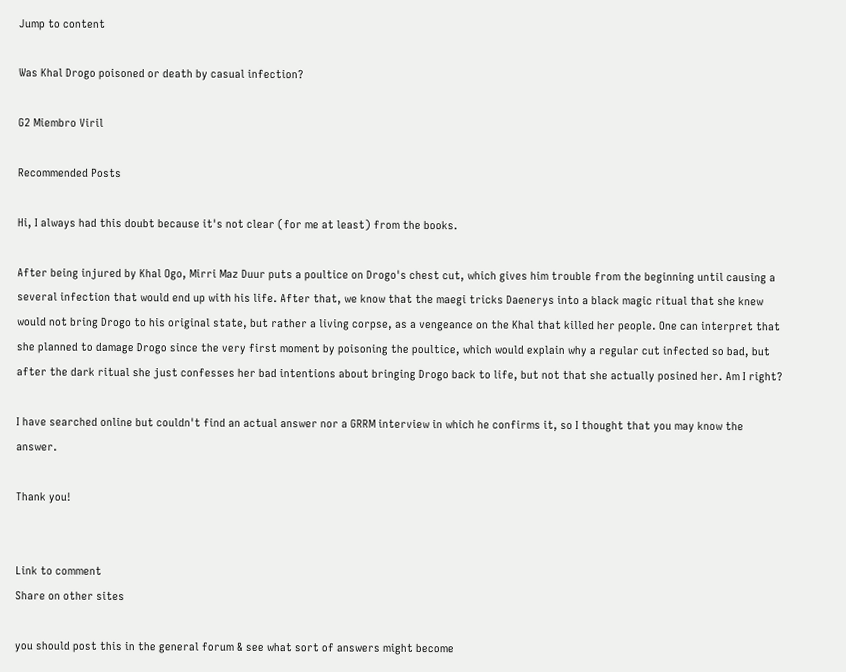Jump to content

Was Khal Drogo poisoned or death by casual infection?

G2 Miembro Viril

Recommended Posts

Hi, I always had this doubt because it's not clear (for me at least) from the books.

After being injured by Khal Ogo, Mirri Maz Duur puts a poultice on Drogo's chest cut, which gives him trouble from the beginning until causing a several infection that would end up with his life. After that, we know that the maegi tricks Daenerys into a black magic ritual that she knew would not bring Drogo to his original state, but rather a living corpse, as a vengeance on the Khal that killed her people. One can interpret that she planned to damage Drogo since the very first moment by poisoning the poultice, which would explain why a regular cut infected so bad, but after the dark ritual she just confesses her bad intentions about bringing Drogo back to life, but not that she actually posined her. Am I right?

I have searched online but couldn't find an actual answer nor a GRRM interview in which he confirms it, so I thought that you may know the answer.

Thank you!


Link to comment
Share on other sites

you should post this in the general forum & see what sort of answers might become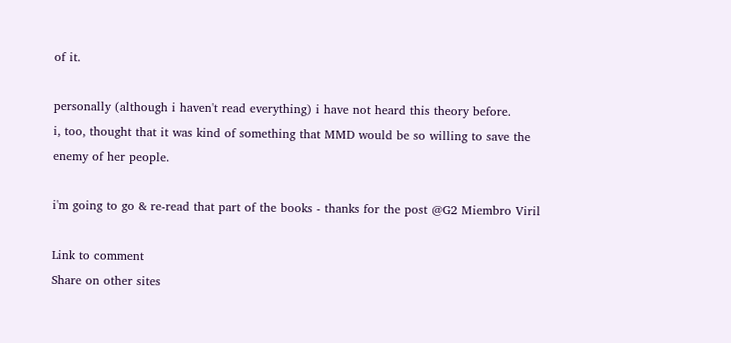of it.

personally (although i haven't read everything) i have not heard this theory before.
i, too, thought that it was kind of something that MMD would be so willing to save the enemy of her people.

i'm going to go & re-read that part of the books - thanks for the post @G2 Miembro Viril

Link to comment
Share on other sites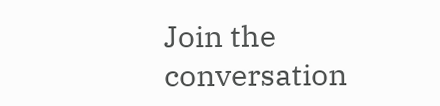Join the conversation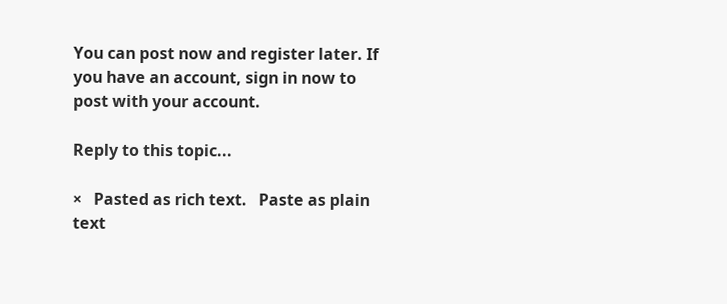You can post now and register later. If you have an account, sign in now to post with your account.

Reply to this topic...

×   Pasted as rich text.   Paste as plain text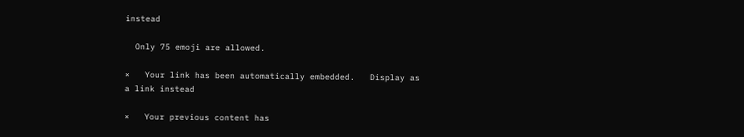instead

  Only 75 emoji are allowed.

×   Your link has been automatically embedded.   Display as a link instead

×   Your previous content has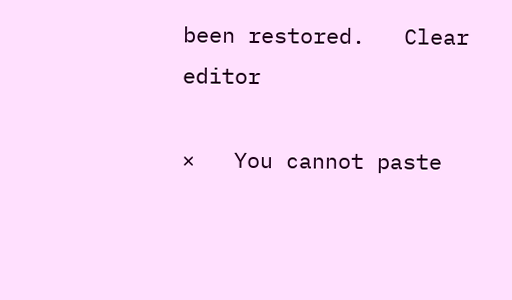been restored.   Clear editor

×   You cannot paste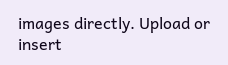images directly. Upload or insert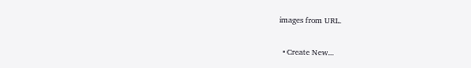images from URL.


  • Create New...